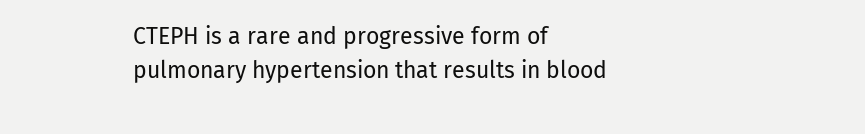CTEPH is a rare and progressive form of pulmonary hypertension that results in blood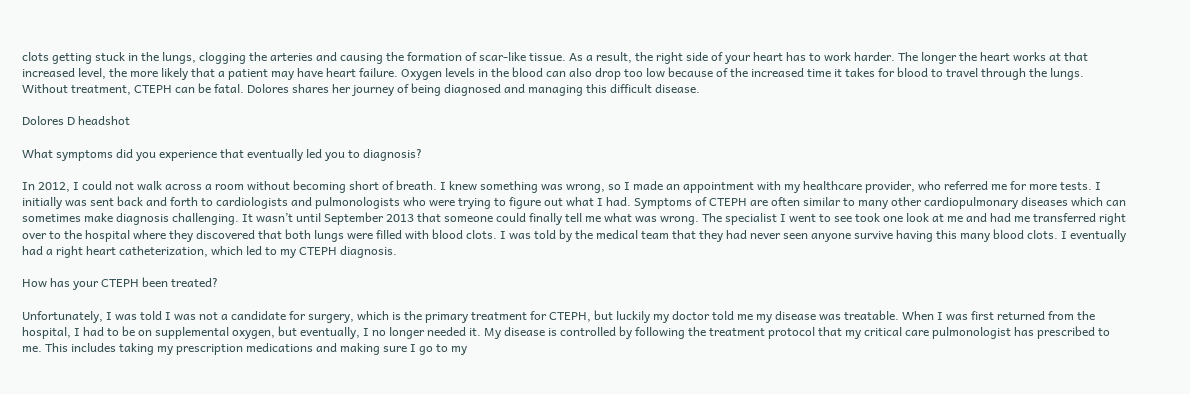clots getting stuck in the lungs, clogging the arteries and causing the formation of scar-like tissue. As a result, the right side of your heart has to work harder. The longer the heart works at that increased level, the more likely that a patient may have heart failure. Oxygen levels in the blood can also drop too low because of the increased time it takes for blood to travel through the lungs. Without treatment, CTEPH can be fatal. Dolores shares her journey of being diagnosed and managing this difficult disease.

Dolores D headshot

What symptoms did you experience that eventually led you to diagnosis?

In 2012, I could not walk across a room without becoming short of breath. I knew something was wrong, so I made an appointment with my healthcare provider, who referred me for more tests. I initially was sent back and forth to cardiologists and pulmonologists who were trying to figure out what I had. Symptoms of CTEPH are often similar to many other cardiopulmonary diseases which can sometimes make diagnosis challenging. It wasn’t until September 2013 that someone could finally tell me what was wrong. The specialist I went to see took one look at me and had me transferred right over to the hospital where they discovered that both lungs were filled with blood clots. I was told by the medical team that they had never seen anyone survive having this many blood clots. I eventually had a right heart catheterization, which led to my CTEPH diagnosis.

How has your CTEPH been treated?

Unfortunately, I was told I was not a candidate for surgery, which is the primary treatment for CTEPH, but luckily my doctor told me my disease was treatable. When I was first returned from the hospital, I had to be on supplemental oxygen, but eventually, I no longer needed it. My disease is controlled by following the treatment protocol that my critical care pulmonologist has prescribed to me. This includes taking my prescription medications and making sure I go to my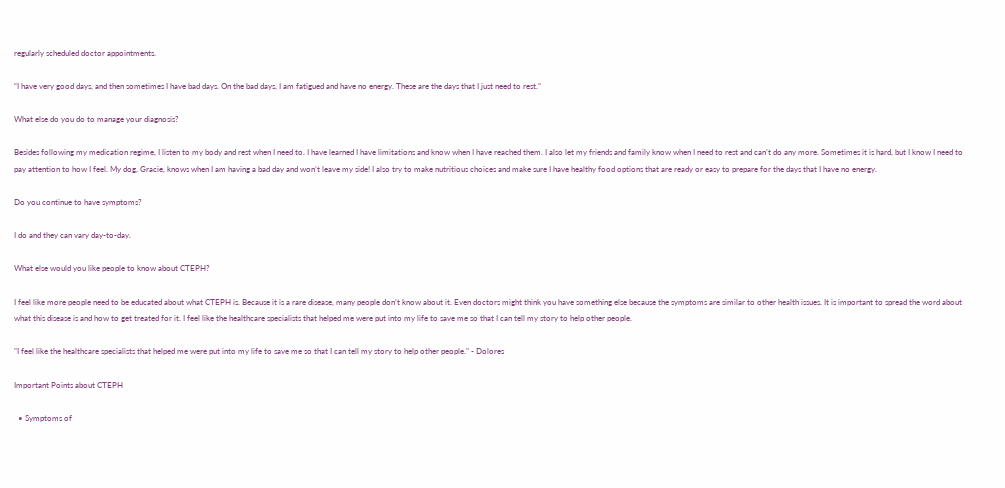regularly scheduled doctor appointments.

“I have very good days, and then sometimes I have bad days. On the bad days, I am fatigued and have no energy. These are the days that I just need to rest.”

What else do you do to manage your diagnosis?

Besides following my medication regime, I listen to my body and rest when I need to. I have learned I have limitations and know when I have reached them. I also let my friends and family know when I need to rest and can’t do any more. Sometimes it is hard, but I know I need to pay attention to how I feel. My dog, Gracie, knows when I am having a bad day and won’t leave my side! I also try to make nutritious choices and make sure I have healthy food options that are ready or easy to prepare for the days that I have no energy.

Do you continue to have symptoms?

I do and they can vary day-to-day.

What else would you like people to know about CTEPH?

I feel like more people need to be educated about what CTEPH is. Because it is a rare disease, many people don’t know about it. Even doctors might think you have something else because the symptoms are similar to other health issues. It is important to spread the word about what this disease is and how to get treated for it. I feel like the healthcare specialists that helped me were put into my life to save me so that I can tell my story to help other people.

"I feel like the healthcare specialists that helped me were put into my life to save me so that I can tell my story to help other people." - Dolores

Important Points about CTEPH

  • Symptoms of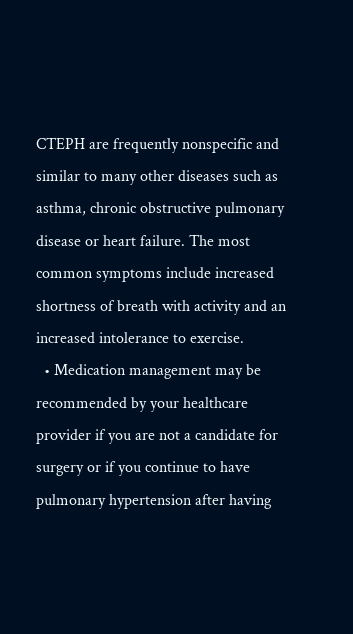CTEPH are frequently nonspecific and similar to many other diseases such as asthma, chronic obstructive pulmonary disease or heart failure. The most common symptoms include increased shortness of breath with activity and an increased intolerance to exercise.
  • Medication management may be recommended by your healthcare provider if you are not a candidate for surgery or if you continue to have pulmonary hypertension after having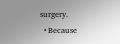surgery.
  • Because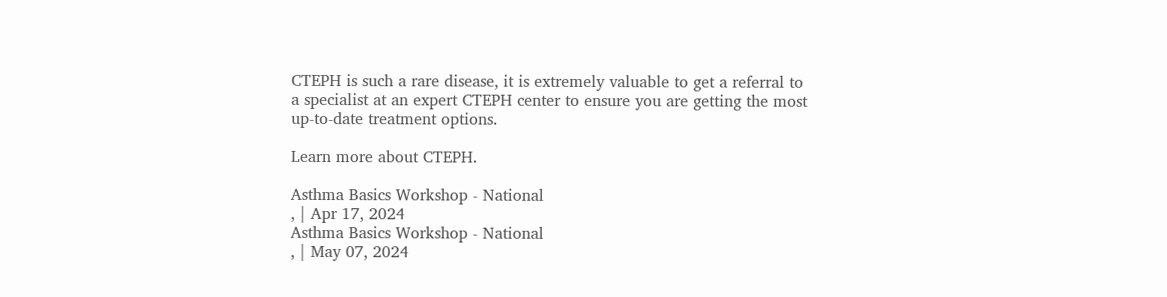CTEPH is such a rare disease, it is extremely valuable to get a referral to a specialist at an expert CTEPH center to ensure you are getting the most up-to-date treatment options.

Learn more about CTEPH.

Asthma Basics Workshop - National
, | Apr 17, 2024
Asthma Basics Workshop - National
, | May 07, 2024